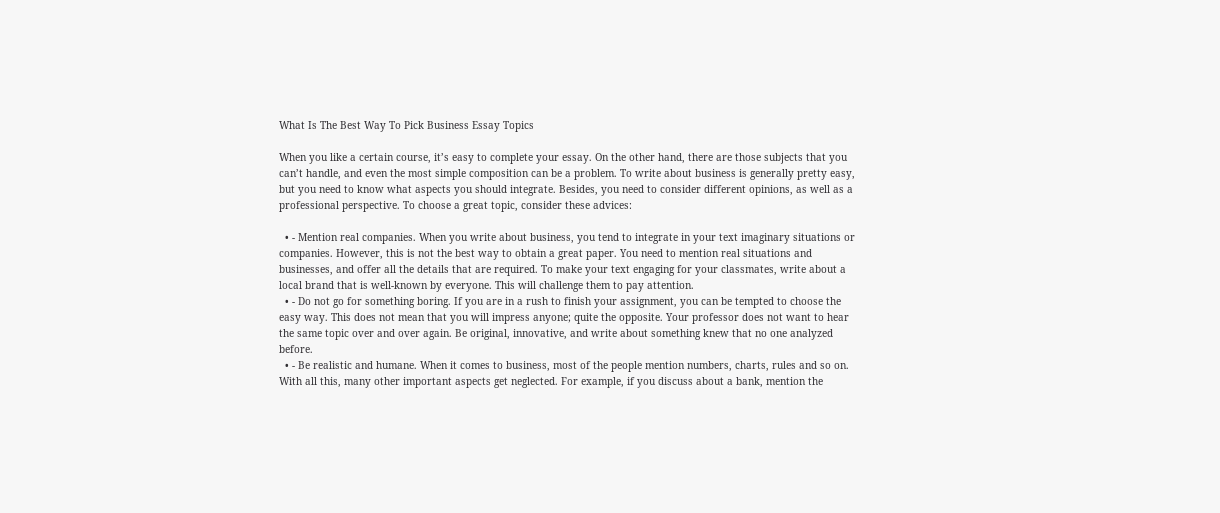What Is The Best Way To Pick Business Essay Topics

When you like a certain course, it’s easy to complete your essay. On the other hand, there are those subjects that you can’t handle, and even the most simple composition can be a problem. To write about business is generally pretty easy, but you need to know what aspects you should integrate. Besides, you need to consider different opinions, as well as a professional perspective. To choose a great topic, consider these advices:

  • - Mention real companies. When you write about business, you tend to integrate in your text imaginary situations or companies. However, this is not the best way to obtain a great paper. You need to mention real situations and businesses, and offer all the details that are required. To make your text engaging for your classmates, write about a local brand that is well-known by everyone. This will challenge them to pay attention.
  • - Do not go for something boring. If you are in a rush to finish your assignment, you can be tempted to choose the easy way. This does not mean that you will impress anyone; quite the opposite. Your professor does not want to hear the same topic over and over again. Be original, innovative, and write about something knew that no one analyzed before.
  • - Be realistic and humane. When it comes to business, most of the people mention numbers, charts, rules and so on. With all this, many other important aspects get neglected. For example, if you discuss about a bank, mention the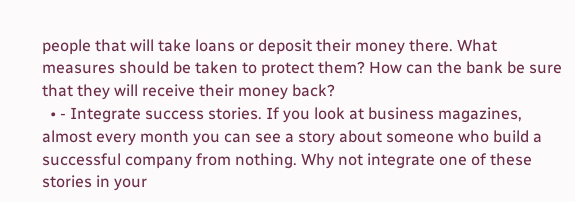people that will take loans or deposit their money there. What measures should be taken to protect them? How can the bank be sure that they will receive their money back?
  • - Integrate success stories. If you look at business magazines, almost every month you can see a story about someone who build a successful company from nothing. Why not integrate one of these stories in your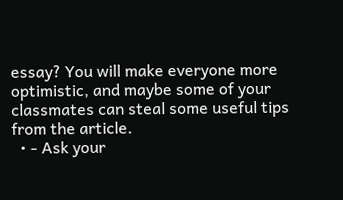essay? You will make everyone more optimistic, and maybe some of your classmates can steal some useful tips from the article.
  • - Ask your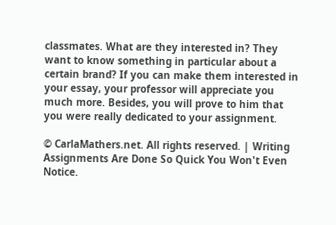classmates. What are they interested in? They want to know something in particular about a certain brand? If you can make them interested in your essay, your professor will appreciate you much more. Besides, you will prove to him that you were really dedicated to your assignment.

© CarlaMathers.net. All rights reserved. | Writing Assignments Are Done So Quick You Won't Even Notice.